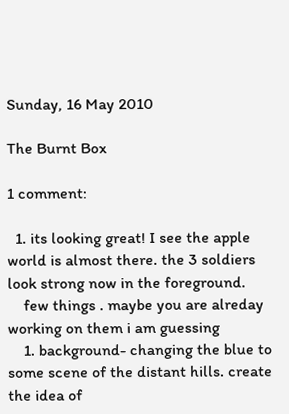Sunday, 16 May 2010

The Burnt Box

1 comment:

  1. its looking great! I see the apple world is almost there. the 3 soldiers look strong now in the foreground.
    few things . maybe you are alreday working on them i am guessing
    1. background- changing the blue to some scene of the distant hills. create the idea of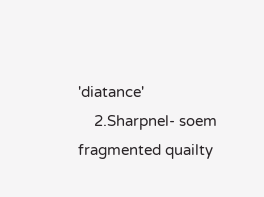'diatance'
    2.Sharpnel- soem fragmented quailty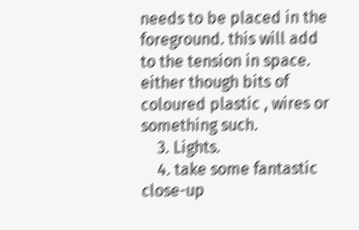needs to be placed in the foreground. this will add to the tension in space. either though bits of coloured plastic , wires or something such.
    3. Lights.
    4. take some fantastic close-up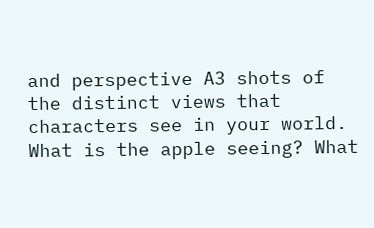and perspective A3 shots of the distinct views that characters see in your world. What is the apple seeing? What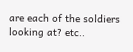are each of the soldiers looking at? etc..